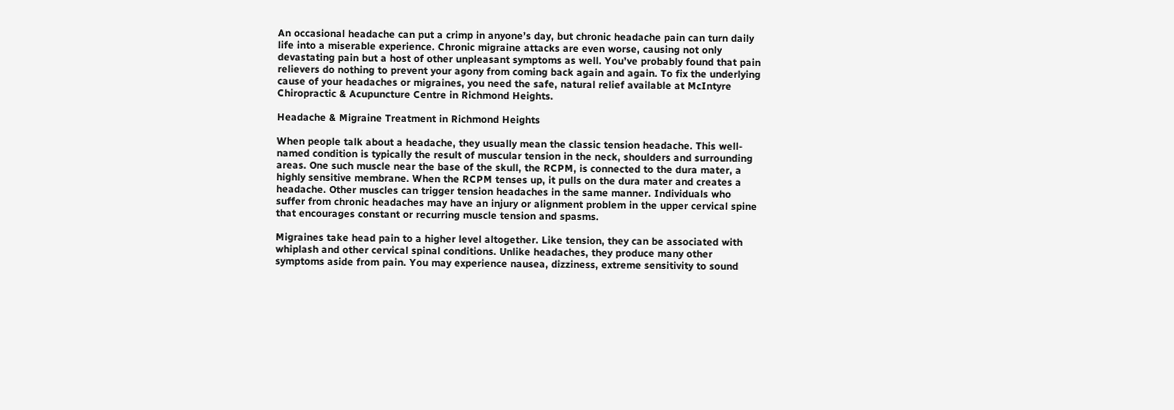An occasional headache can put a crimp in anyone’s day, but chronic headache pain can turn daily life into a miserable experience. Chronic migraine attacks are even worse, causing not only devastating pain but a host of other unpleasant symptoms as well. You’ve probably found that pain relievers do nothing to prevent your agony from coming back again and again. To fix the underlying cause of your headaches or migraines, you need the safe, natural relief available at McIntyre Chiropractic & Acupuncture Centre in Richmond Heights.

Headache & Migraine Treatment in Richmond Heights

When people talk about a headache, they usually mean the classic tension headache. This well-named condition is typically the result of muscular tension in the neck, shoulders and surrounding areas. One such muscle near the base of the skull, the RCPM, is connected to the dura mater, a highly sensitive membrane. When the RCPM tenses up, it pulls on the dura mater and creates a headache. Other muscles can trigger tension headaches in the same manner. Individuals who suffer from chronic headaches may have an injury or alignment problem in the upper cervical spine that encourages constant or recurring muscle tension and spasms.

Migraines take head pain to a higher level altogether. Like tension, they can be associated with whiplash and other cervical spinal conditions. Unlike headaches, they produce many other symptoms aside from pain. You may experience nausea, dizziness, extreme sensitivity to sound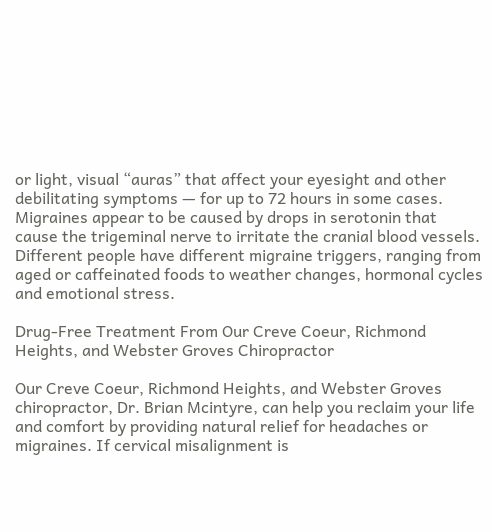or light, visual “auras” that affect your eyesight and other debilitating symptoms — for up to 72 hours in some cases. Migraines appear to be caused by drops in serotonin that cause the trigeminal nerve to irritate the cranial blood vessels. Different people have different migraine triggers, ranging from aged or caffeinated foods to weather changes, hormonal cycles and emotional stress.

Drug-Free Treatment From Our Creve Coeur, Richmond Heights, and Webster Groves Chiropractor

Our Creve Coeur, Richmond Heights, and Webster Groves chiropractor, Dr. Brian Mcintyre, can help you reclaim your life and comfort by providing natural relief for headaches or migraines. If cervical misalignment is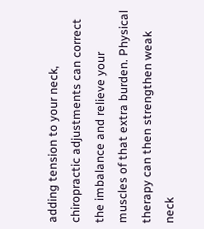adding tension to your neck, chiropractic adjustments can correct the imbalance and relieve your muscles of that extra burden. Physical therapy can then strengthen weak neck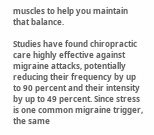muscles to help you maintain that balance.

Studies have found chiropractic care highly effective against migraine attacks, potentially reducing their frequency by up to 90 percent and their intensity by up to 49 percent. Since stress is one common migraine trigger, the same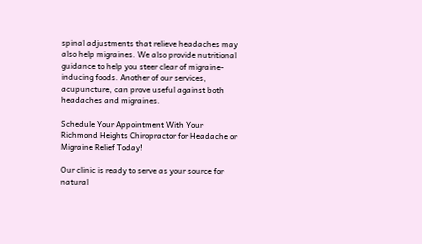spinal adjustments that relieve headaches may also help migraines. We also provide nutritional guidance to help you steer clear of migraine-inducing foods. Another of our services, acupuncture, can prove useful against both headaches and migraines.

Schedule Your Appointment With Your Richmond Heights Chiropractor for Headache or Migraine Relief Today!

Our clinic is ready to serve as your source for natural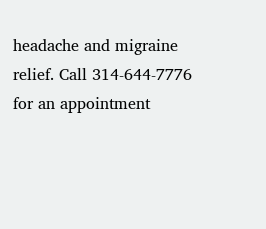headache and migraine relief. Call 314-644-7776 for an appointment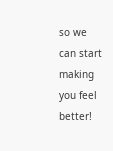so we can start making you feel better!